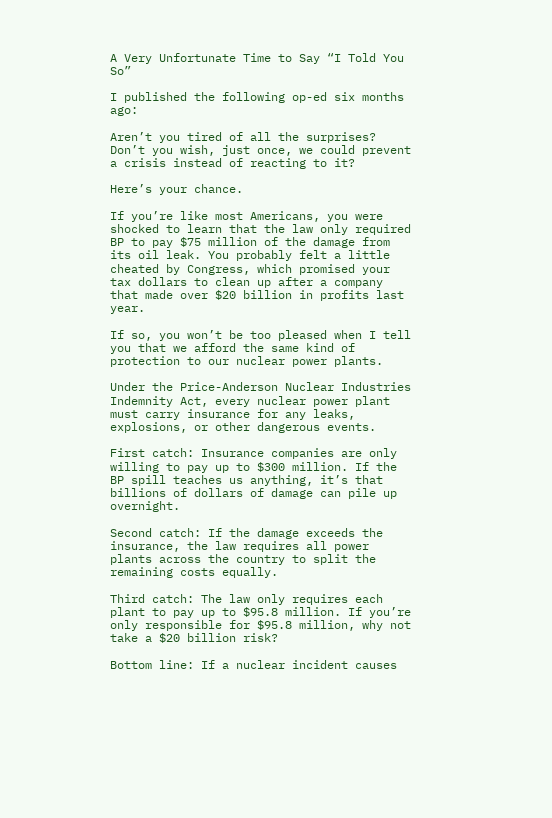A Very Unfortunate Time to Say “I Told You So”

I published the following op-ed six months ago:

Aren’t you tired of all the surprises? Don’t you wish, just once, we could prevent a crisis instead of reacting to it?

Here’s your chance.

If you’re like most Americans, you were shocked to learn that the law only required BP to pay $75 million of the damage from its oil leak. You probably felt a little cheated by Congress, which promised your tax dollars to clean up after a company that made over $20 billion in profits last year.

If so, you won’t be too pleased when I tell you that we afford the same kind of protection to our nuclear power plants.

Under the Price-Anderson Nuclear Industries Indemnity Act, every nuclear power plant must carry insurance for any leaks, explosions, or other dangerous events.

First catch: Insurance companies are only willing to pay up to $300 million. If the BP spill teaches us anything, it’s that billions of dollars of damage can pile up overnight.

Second catch: If the damage exceeds the insurance, the law requires all power plants across the country to split the remaining costs equally.

Third catch: The law only requires each plant to pay up to $95.8 million. If you’re only responsible for $95.8 million, why not take a $20 billion risk?

Bottom line: If a nuclear incident causes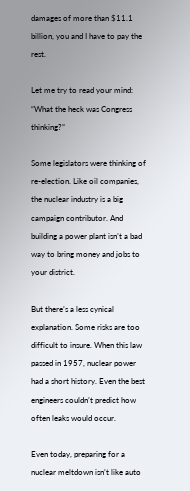damages of more than $11.1 billion, you and I have to pay the rest.

Let me try to read your mind: “What the heck was Congress thinking?”

Some legislators were thinking of re-election. Like oil companies, the nuclear industry is a big campaign contributor. And building a power plant isn’t a bad way to bring money and jobs to your district.

But there’s a less cynical explanation. Some risks are too difficult to insure. When this law passed in 1957, nuclear power had a short history. Even the best engineers couldn’t predict how often leaks would occur.

Even today, preparing for a nuclear meltdown isn’t like auto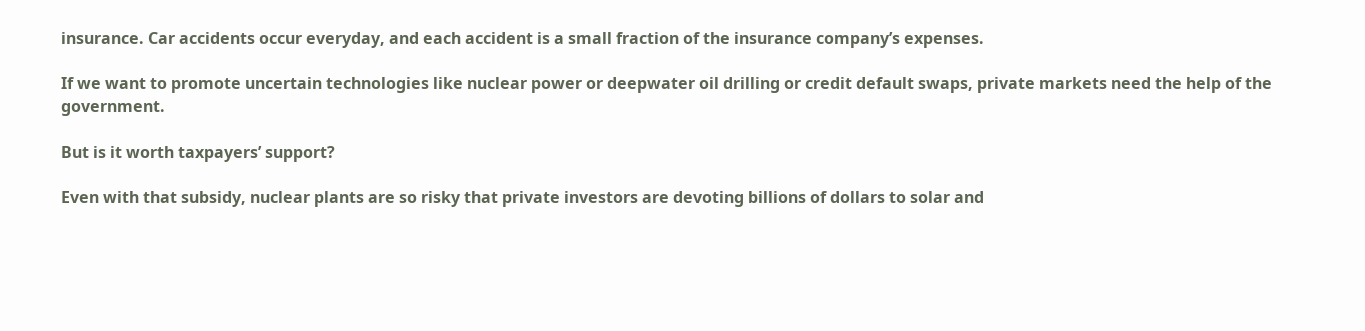insurance. Car accidents occur everyday, and each accident is a small fraction of the insurance company’s expenses.

If we want to promote uncertain technologies like nuclear power or deepwater oil drilling or credit default swaps, private markets need the help of the government.

But is it worth taxpayers’ support?

Even with that subsidy, nuclear plants are so risky that private investors are devoting billions of dollars to solar and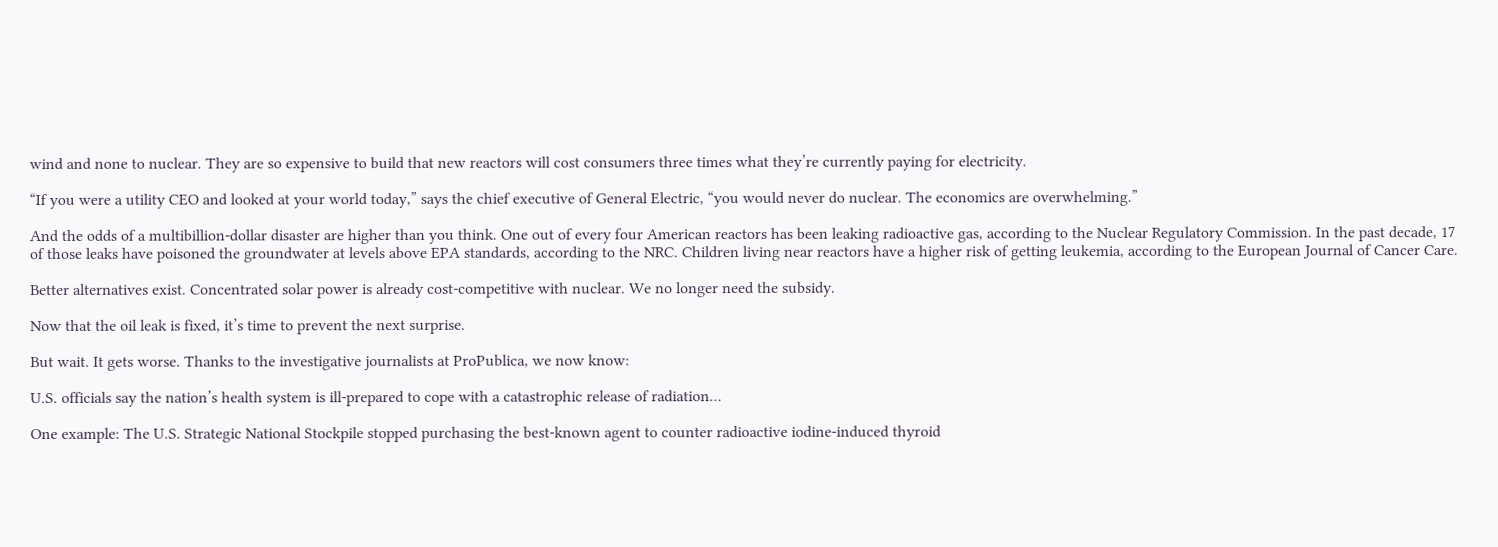wind and none to nuclear. They are so expensive to build that new reactors will cost consumers three times what they’re currently paying for electricity.

“If you were a utility CEO and looked at your world today,” says the chief executive of General Electric, “you would never do nuclear. The economics are overwhelming.”

And the odds of a multibillion-dollar disaster are higher than you think. One out of every four American reactors has been leaking radioactive gas, according to the Nuclear Regulatory Commission. In the past decade, 17 of those leaks have poisoned the groundwater at levels above EPA standards, according to the NRC. Children living near reactors have a higher risk of getting leukemia, according to the European Journal of Cancer Care.

Better alternatives exist. Concentrated solar power is already cost-competitive with nuclear. We no longer need the subsidy.

Now that the oil leak is fixed, it’s time to prevent the next surprise.

But wait. It gets worse. Thanks to the investigative journalists at ProPublica, we now know:

U.S. officials say the nation’s health system is ill-prepared to cope with a catastrophic release of radiation…

One example: The U.S. Strategic National Stockpile stopped purchasing the best-known agent to counter radioactive iodine-induced thyroid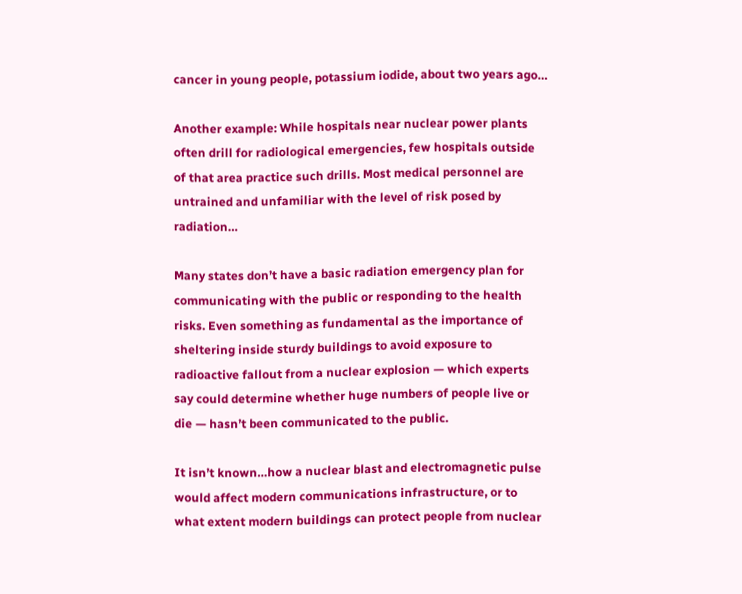cancer in young people, potassium iodide, about two years ago…

Another example: While hospitals near nuclear power plants often drill for radiological emergencies, few hospitals outside of that area practice such drills. Most medical personnel are untrained and unfamiliar with the level of risk posed by radiation…

Many states don’t have a basic radiation emergency plan for communicating with the public or responding to the health risks. Even something as fundamental as the importance of sheltering inside sturdy buildings to avoid exposure to radioactive fallout from a nuclear explosion — which experts say could determine whether huge numbers of people live or die — hasn’t been communicated to the public.

It isn’t known…how a nuclear blast and electromagnetic pulse would affect modern communications infrastructure, or to what extent modern buildings can protect people from nuclear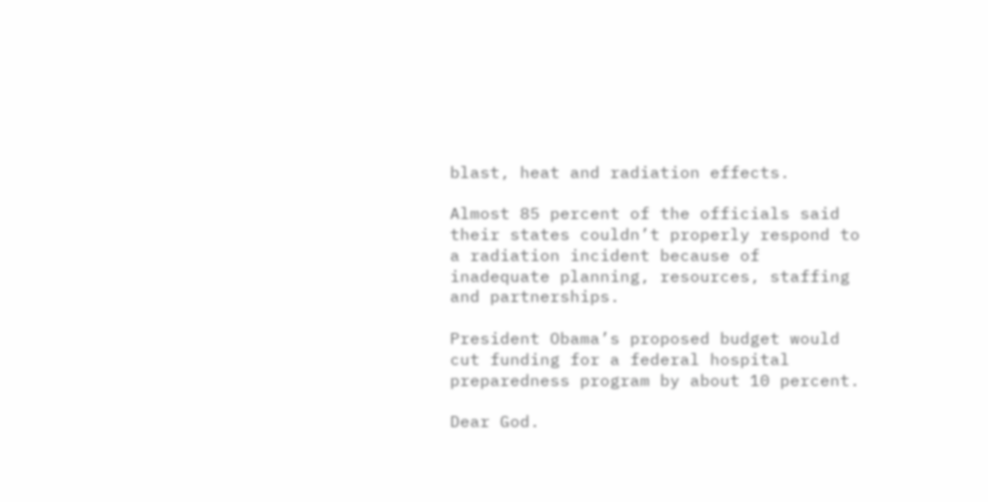blast, heat and radiation effects.

Almost 85 percent of the officials said their states couldn’t properly respond to a radiation incident because of inadequate planning, resources, staffing and partnerships.

President Obama’s proposed budget would cut funding for a federal hospital preparedness program by about 10 percent.

Dear God.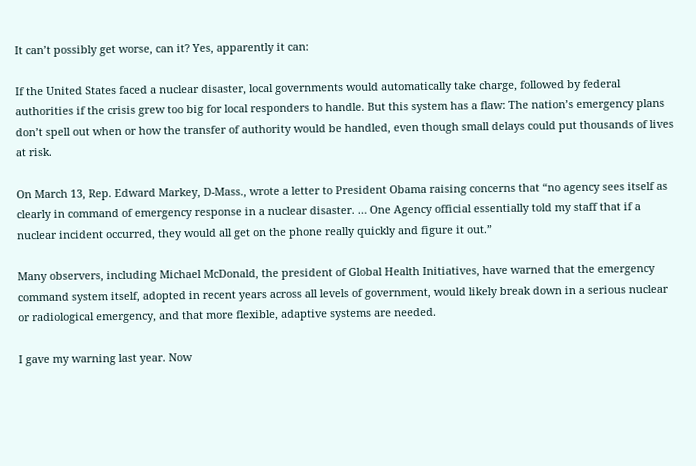It can’t possibly get worse, can it? Yes, apparently it can:

If the United States faced a nuclear disaster, local governments would automatically take charge, followed by federal authorities if the crisis grew too big for local responders to handle. But this system has a flaw: The nation’s emergency plans don’t spell out when or how the transfer of authority would be handled, even though small delays could put thousands of lives at risk.

On March 13, Rep. Edward Markey, D-Mass., wrote a letter to President Obama raising concerns that “no agency sees itself as clearly in command of emergency response in a nuclear disaster. … One Agency official essentially told my staff that if a nuclear incident occurred, they would all get on the phone really quickly and figure it out.”

Many observers, including Michael McDonald, the president of Global Health Initiatives, have warned that the emergency command system itself, adopted in recent years across all levels of government, would likely break down in a serious nuclear or radiological emergency, and that more flexible, adaptive systems are needed.

I gave my warning last year. Now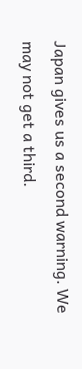Japan gives us a second warning. We may not get a third.